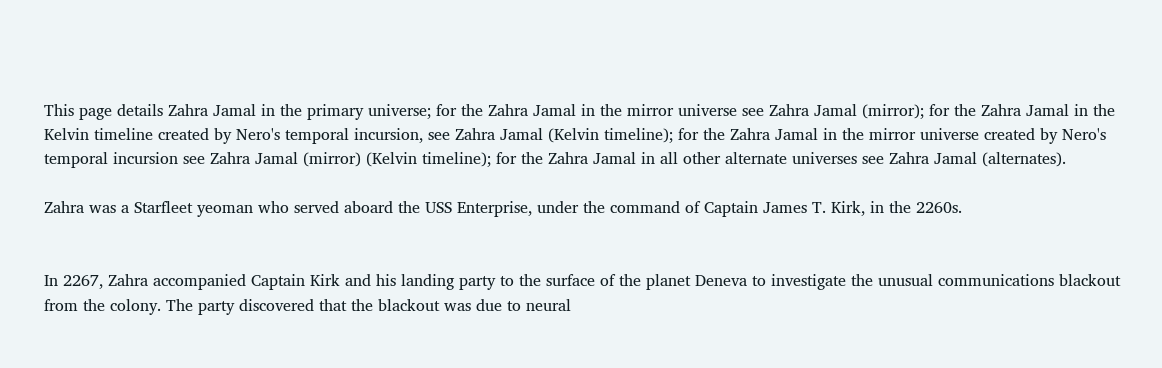This page details Zahra Jamal in the primary universe; for the Zahra Jamal in the mirror universe see Zahra Jamal (mirror); for the Zahra Jamal in the Kelvin timeline created by Nero's temporal incursion, see Zahra Jamal (Kelvin timeline); for the Zahra Jamal in the mirror universe created by Nero's temporal incursion see Zahra Jamal (mirror) (Kelvin timeline); for the Zahra Jamal in all other alternate universes see Zahra Jamal (alternates).

Zahra was a Starfleet yeoman who served aboard the USS Enterprise, under the command of Captain James T. Kirk, in the 2260s.


In 2267, Zahra accompanied Captain Kirk and his landing party to the surface of the planet Deneva to investigate the unusual communications blackout from the colony. The party discovered that the blackout was due to neural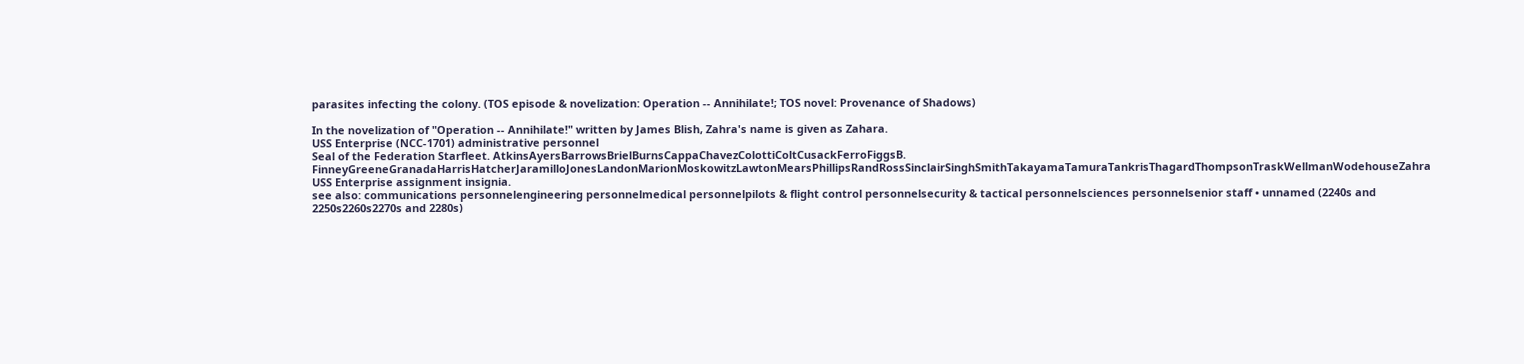parasites infecting the colony. (TOS episode & novelization: Operation -- Annihilate!; TOS novel: Provenance of Shadows)

In the novelization of "Operation -- Annihilate!" written by James Blish, Zahra's name is given as Zahara.
USS Enterprise (NCC-1701) administrative personnel
Seal of the Federation Starfleet. AtkinsAyersBarrowsBrielBurnsCappaChavezColottiColtCusackFerroFiggsB. FinneyGreeneGranadaHarrisHatcherJaramilloJonesLandonMarionMoskowitzLawtonMearsPhillipsRandRossSinclairSinghSmithTakayamaTamuraTankrisThagardThompsonTraskWellmanWodehouseZahra USS Enterprise assignment insignia.
see also: communications personnelengineering personnelmedical personnelpilots & flight control personnelsecurity & tactical personnelsciences personnelsenior staff • unnamed (2240s and 2250s2260s2270s and 2280s)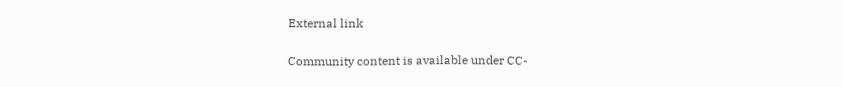External link

Community content is available under CC-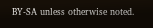BY-SA unless otherwise noted.